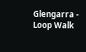Glengarra - Loop Walk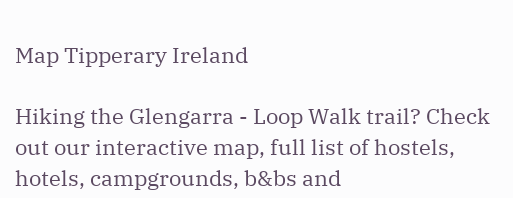Map Tipperary Ireland

Hiking the Glengarra - Loop Walk trail? Check out our interactive map, full list of hostels, hotels, campgrounds, b&bs and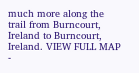much more along the trail from Burncourt, Ireland to Burncourt, Ireland. VIEW FULL MAP -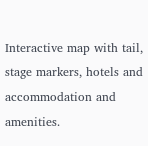Interactive map with tail, stage markers, hotels and accommodation and amenities.